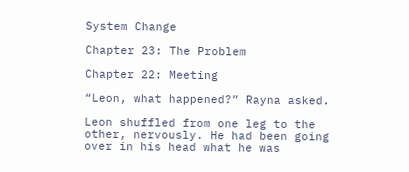System Change

Chapter 23: The Problem

Chapter 22: Meeting

“Leon, what happened?” Rayna asked.

Leon shuffled from one leg to the other, nervously. He had been going over in his head what he was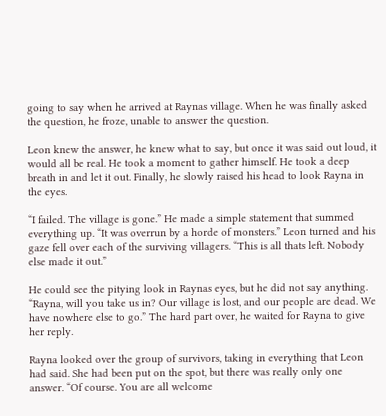going to say when he arrived at Raynas village. When he was finally asked the question, he froze, unable to answer the question.

Leon knew the answer, he knew what to say, but once it was said out loud, it would all be real. He took a moment to gather himself. He took a deep breath in and let it out. Finally, he slowly raised his head to look Rayna in the eyes.

“I failed. The village is gone.” He made a simple statement that summed everything up. “It was overrun by a horde of monsters.” Leon turned and his gaze fell over each of the surviving villagers. “This is all thats left. Nobody else made it out.”

He could see the pitying look in Raynas eyes, but he did not say anything. “Rayna, will you take us in? Our village is lost, and our people are dead. We have nowhere else to go.” The hard part over, he waited for Rayna to give her reply.

Rayna looked over the group of survivors, taking in everything that Leon had said. She had been put on the spot, but there was really only one answer. “Of course. You are all welcome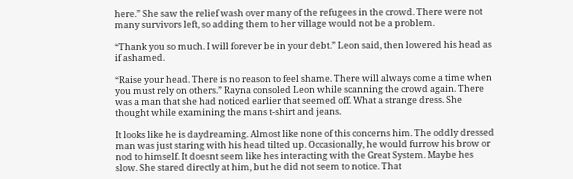here.” She saw the relief wash over many of the refugees in the crowd. There were not many survivors left, so adding them to her village would not be a problem.

“Thank you so much. I will forever be in your debt.” Leon said, then lowered his head as if ashamed.

“Raise your head. There is no reason to feel shame. There will always come a time when you must rely on others.” Rayna consoled Leon while scanning the crowd again. There was a man that she had noticed earlier that seemed off. What a strange dress. She thought while examining the mans t-shirt and jeans.

It looks like he is daydreaming. Almost like none of this concerns him. The oddly dressed man was just staring with his head tilted up. Occasionally, he would furrow his brow or nod to himself. It doesnt seem like hes interacting with the Great System. Maybe hes slow. She stared directly at him, but he did not seem to notice. That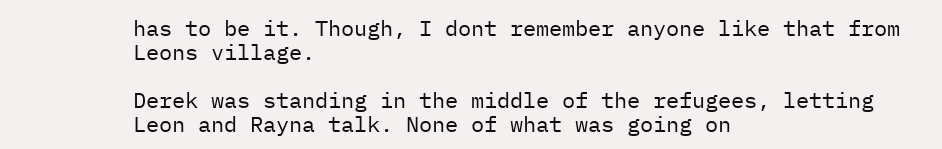has to be it. Though, I dont remember anyone like that from Leons village.

Derek was standing in the middle of the refugees, letting Leon and Rayna talk. None of what was going on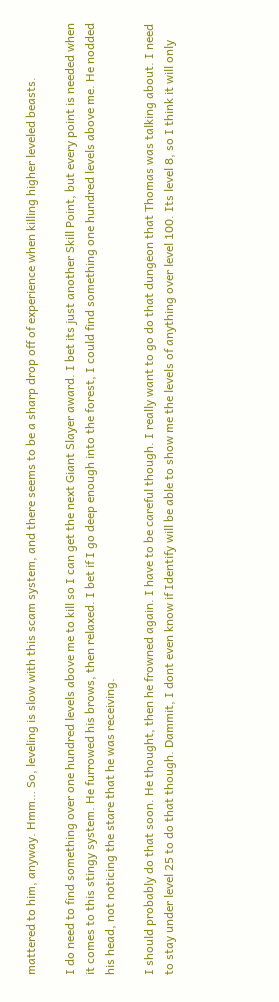mattered to him, anyway. Hmm… So, leveling is slow with this scam system, and there seems to be a sharp drop off of experience when killing higher leveled beasts.

I do need to find something over one hundred levels above me to kill so I can get the next Giant Slayer award. I bet its just another Skill Point, but every point is needed when it comes to this stingy system. He furrowed his brows, then relaxed. I bet if I go deep enough into the forest, I could find something one hundred levels above me. He nodded his head, not noticing the stare that he was receiving.

I should probably do that soon. He thought, then he frowned again. I have to be careful though. I really want to go do that dungeon that Thomas was talking about. I need to stay under level 25 to do that though. Dammit, I dont even know if Identify will be able to show me the levels of anything over level 100. Its level 8, so I think it will only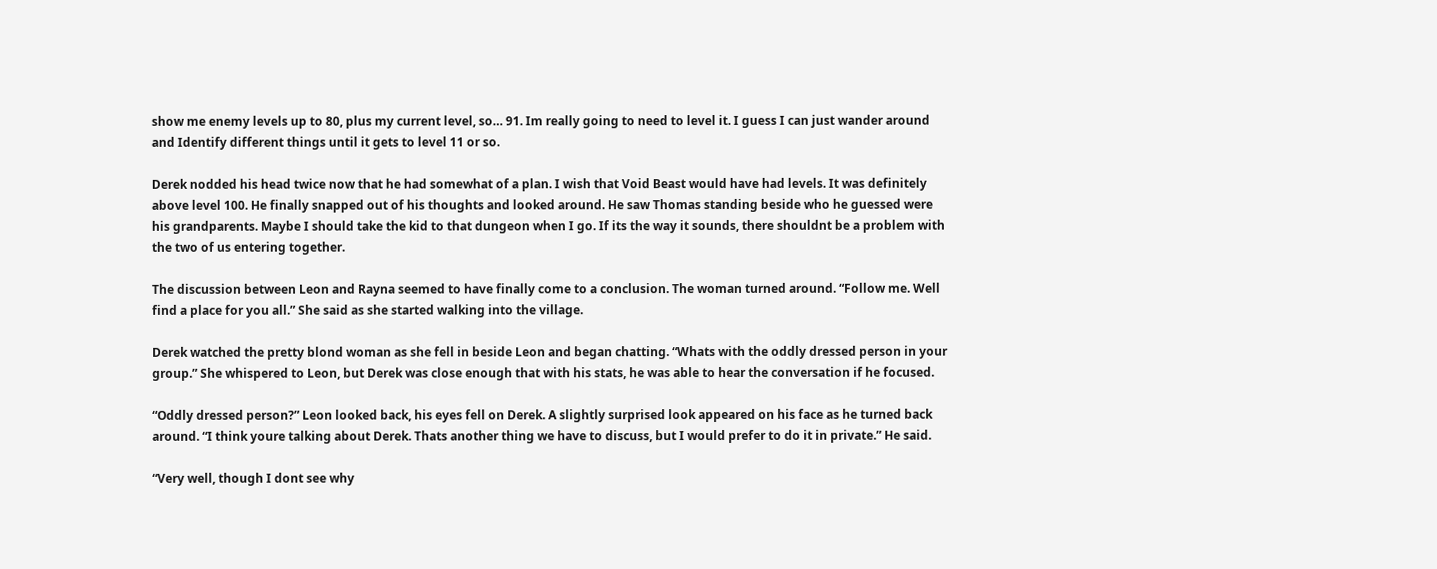show me enemy levels up to 80, plus my current level, so… 91. Im really going to need to level it. I guess I can just wander around and Identify different things until it gets to level 11 or so.

Derek nodded his head twice now that he had somewhat of a plan. I wish that Void Beast would have had levels. It was definitely above level 100. He finally snapped out of his thoughts and looked around. He saw Thomas standing beside who he guessed were his grandparents. Maybe I should take the kid to that dungeon when I go. If its the way it sounds, there shouldnt be a problem with the two of us entering together.

The discussion between Leon and Rayna seemed to have finally come to a conclusion. The woman turned around. “Follow me. Well find a place for you all.” She said as she started walking into the village.

Derek watched the pretty blond woman as she fell in beside Leon and began chatting. “Whats with the oddly dressed person in your group.” She whispered to Leon, but Derek was close enough that with his stats, he was able to hear the conversation if he focused.

“Oddly dressed person?” Leon looked back, his eyes fell on Derek. A slightly surprised look appeared on his face as he turned back around. “I think youre talking about Derek. Thats another thing we have to discuss, but I would prefer to do it in private.” He said.

“Very well, though I dont see why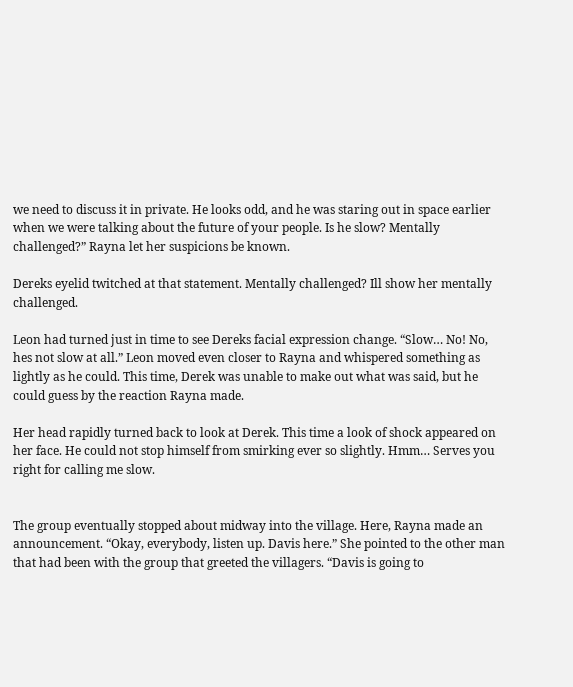we need to discuss it in private. He looks odd, and he was staring out in space earlier when we were talking about the future of your people. Is he slow? Mentally challenged?” Rayna let her suspicions be known.

Dereks eyelid twitched at that statement. Mentally challenged? Ill show her mentally challenged.

Leon had turned just in time to see Dereks facial expression change. “Slow… No! No, hes not slow at all.” Leon moved even closer to Rayna and whispered something as lightly as he could. This time, Derek was unable to make out what was said, but he could guess by the reaction Rayna made.

Her head rapidly turned back to look at Derek. This time a look of shock appeared on her face. He could not stop himself from smirking ever so slightly. Hmm… Serves you right for calling me slow.


The group eventually stopped about midway into the village. Here, Rayna made an announcement. “Okay, everybody, listen up. Davis here.” She pointed to the other man that had been with the group that greeted the villagers. “Davis is going to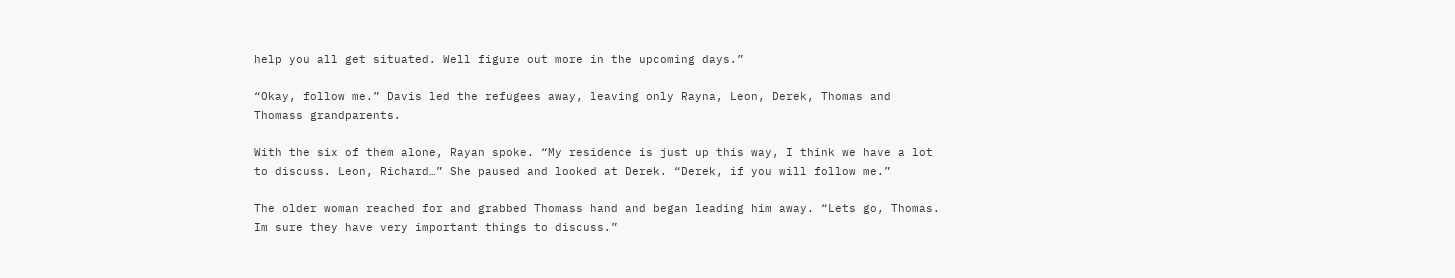help you all get situated. Well figure out more in the upcoming days.”

“Okay, follow me.” Davis led the refugees away, leaving only Rayna, Leon, Derek, Thomas and Thomass grandparents.

With the six of them alone, Rayan spoke. “My residence is just up this way, I think we have a lot to discuss. Leon, Richard…” She paused and looked at Derek. “Derek, if you will follow me.”

The older woman reached for and grabbed Thomass hand and began leading him away. “Lets go, Thomas. Im sure they have very important things to discuss.”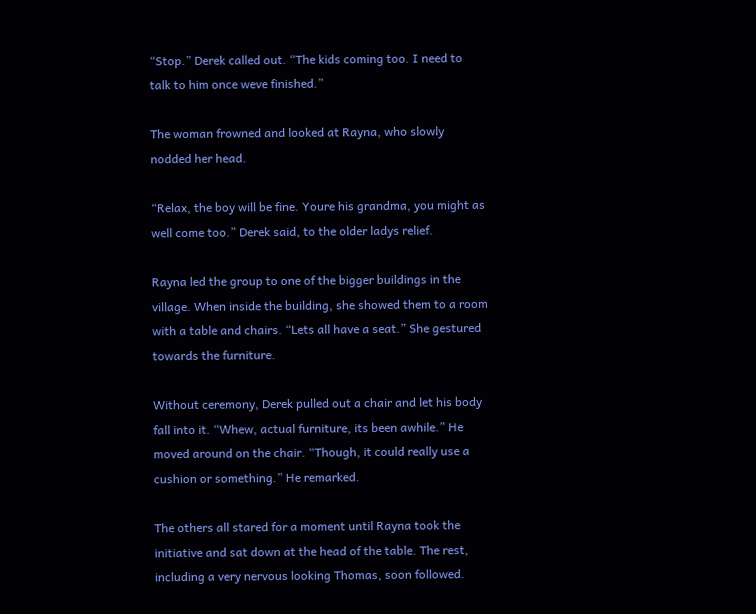“Stop.” Derek called out. “The kids coming too. I need to talk to him once weve finished.”

The woman frowned and looked at Rayna, who slowly nodded her head.

“Relax, the boy will be fine. Youre his grandma, you might as well come too.” Derek said, to the older ladys relief.

Rayna led the group to one of the bigger buildings in the village. When inside the building, she showed them to a room with a table and chairs. “Lets all have a seat.” She gestured towards the furniture.

Without ceremony, Derek pulled out a chair and let his body fall into it. “Whew, actual furniture, its been awhile.” He moved around on the chair. “Though, it could really use a cushion or something.” He remarked.

The others all stared for a moment until Rayna took the initiative and sat down at the head of the table. The rest, including a very nervous looking Thomas, soon followed.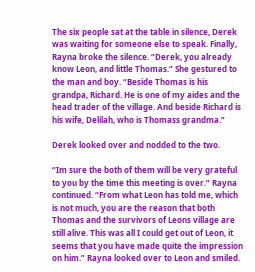The six people sat at the table in silence, Derek was waiting for someone else to speak. Finally, Rayna broke the silence. “Derek, you already know Leon, and little Thomas.” She gestured to the man and boy. “Beside Thomas is his grandpa, Richard. He is one of my aides and the head trader of the village. And beside Richard is his wife, Delilah, who is Thomass grandma.”

Derek looked over and nodded to the two.

“Im sure the both of them will be very grateful to you by the time this meeting is over.” Rayna continued. “From what Leon has told me, which is not much, you are the reason that both Thomas and the survivors of Leons village are still alive. This was all I could get out of Leon, it seems that you have made quite the impression on him.” Rayna looked over to Leon and smiled.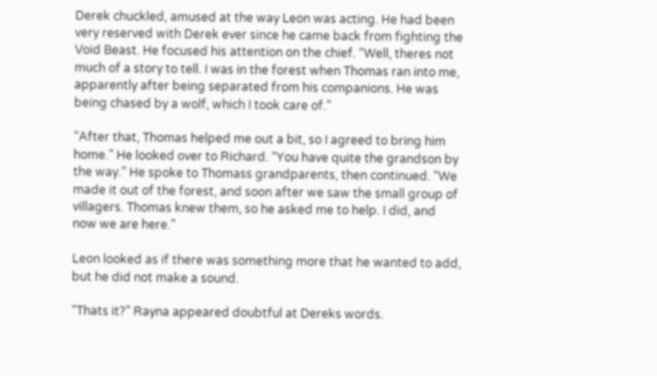Derek chuckled, amused at the way Leon was acting. He had been very reserved with Derek ever since he came back from fighting the Void Beast. He focused his attention on the chief. “Well, theres not much of a story to tell. I was in the forest when Thomas ran into me, apparently after being separated from his companions. He was being chased by a wolf, which I took care of.”

“After that, Thomas helped me out a bit, so I agreed to bring him home.” He looked over to Richard. “You have quite the grandson by the way.” He spoke to Thomass grandparents, then continued. “We made it out of the forest, and soon after we saw the small group of villagers. Thomas knew them, so he asked me to help. I did, and now we are here.”

Leon looked as if there was something more that he wanted to add, but he did not make a sound.

“Thats it?” Rayna appeared doubtful at Dereks words.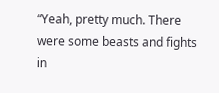“Yeah, pretty much. There were some beasts and fights in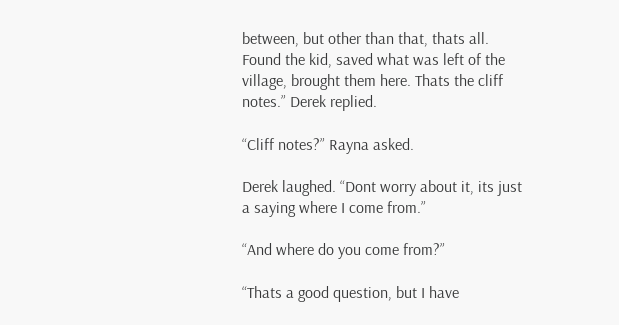between, but other than that, thats all. Found the kid, saved what was left of the village, brought them here. Thats the cliff notes.” Derek replied.

“Cliff notes?” Rayna asked.

Derek laughed. “Dont worry about it, its just a saying where I come from.”

“And where do you come from?”

“Thats a good question, but I have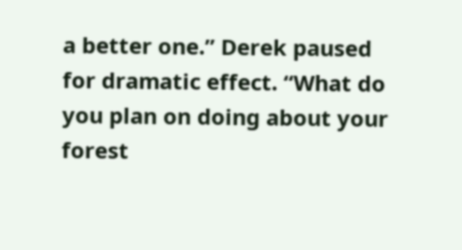a better one.” Derek paused for dramatic effect. “What do you plan on doing about your forest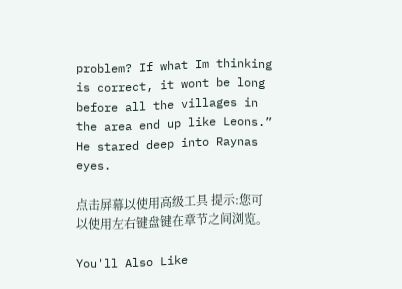problem? If what Im thinking is correct, it wont be long before all the villages in the area end up like Leons.” He stared deep into Raynas eyes.

点击屏幕以使用高级工具 提示:您可以使用左右键盘键在章节之间浏览。

You'll Also Like